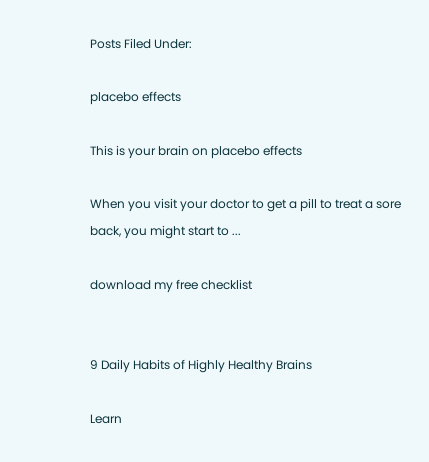Posts Filed Under:

placebo effects

This is your brain on placebo effects

When you visit your doctor to get a pill to treat a sore back, you might start to ...

download my free checklist


9 Daily Habits of Highly Healthy Brains

Learn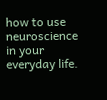how to use neuroscience in your everyday life.